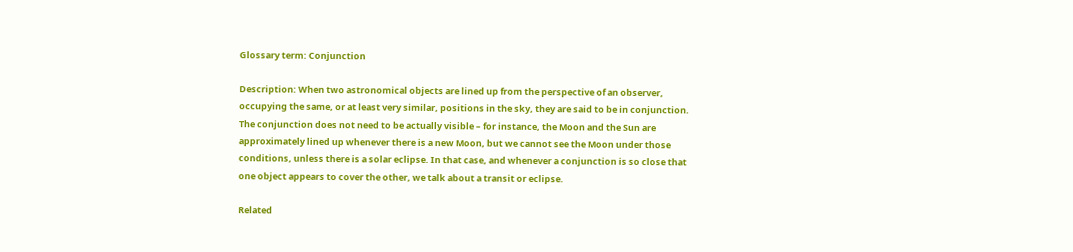Glossary term: Conjunction

Description: When two astronomical objects are lined up from the perspective of an observer, occupying the same, or at least very similar, positions in the sky, they are said to be in conjunction. The conjunction does not need to be actually visible – for instance, the Moon and the Sun are approximately lined up whenever there is a new Moon, but we cannot see the Moon under those conditions, unless there is a solar eclipse. In that case, and whenever a conjunction is so close that one object appears to cover the other, we talk about a transit or eclipse.

Related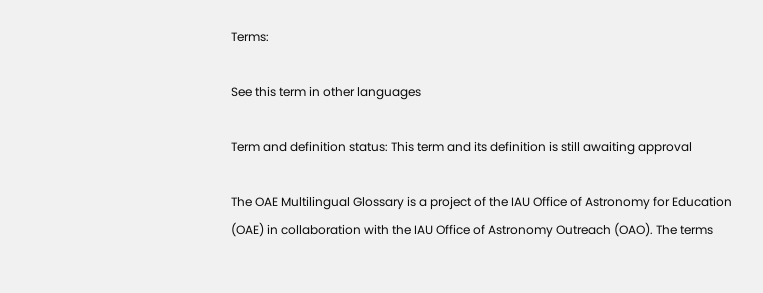Terms:

See this term in other languages

Term and definition status: This term and its definition is still awaiting approval

The OAE Multilingual Glossary is a project of the IAU Office of Astronomy for Education (OAE) in collaboration with the IAU Office of Astronomy Outreach (OAO). The terms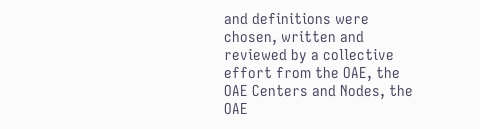and definitions were chosen, written and reviewed by a collective effort from the OAE, the OAE Centers and Nodes, the OAE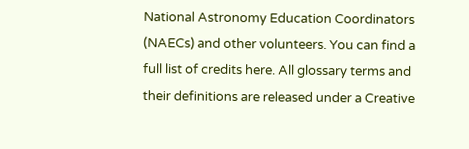National Astronomy Education Coordinators (NAECs) and other volunteers. You can find a full list of credits here. All glossary terms and their definitions are released under a Creative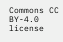Commons CC BY-4.0 license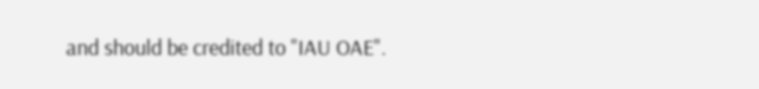and should be credited to "IAU OAE".